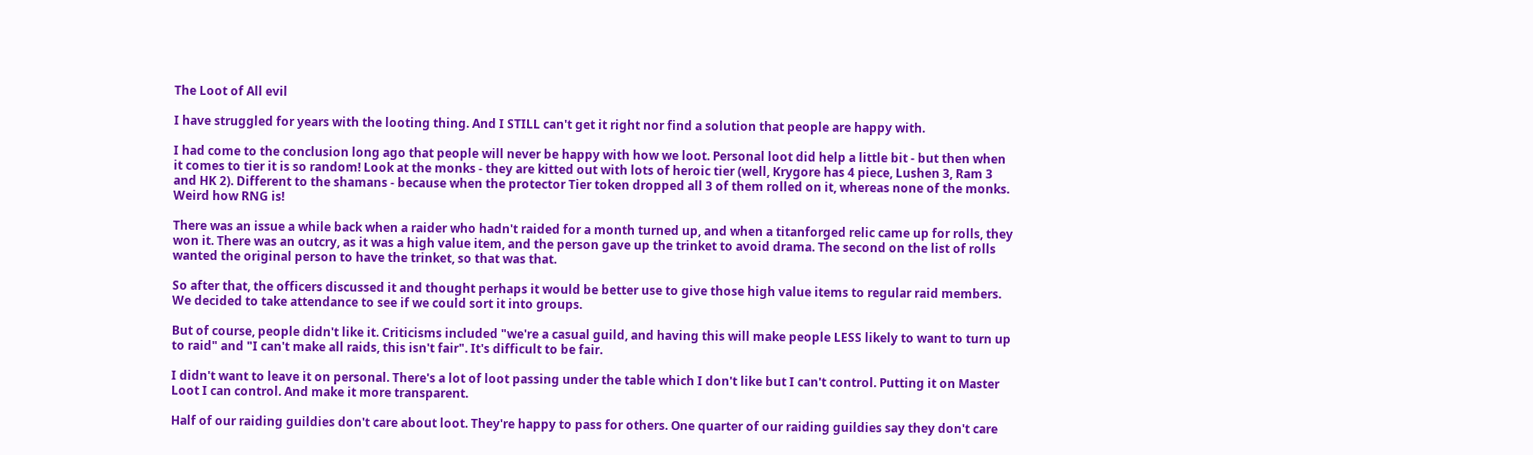The Loot of All evil

I have struggled for years with the looting thing. And I STILL can't get it right nor find a solution that people are happy with.

I had come to the conclusion long ago that people will never be happy with how we loot. Personal loot did help a little bit - but then when it comes to tier it is so random! Look at the monks - they are kitted out with lots of heroic tier (well, Krygore has 4 piece, Lushen 3, Ram 3 and HK 2). Different to the shamans - because when the protector Tier token dropped all 3 of them rolled on it, whereas none of the monks. Weird how RNG is!

There was an issue a while back when a raider who hadn't raided for a month turned up, and when a titanforged relic came up for rolls, they won it. There was an outcry, as it was a high value item, and the person gave up the trinket to avoid drama. The second on the list of rolls wanted the original person to have the trinket, so that was that.

So after that, the officers discussed it and thought perhaps it would be better use to give those high value items to regular raid members. We decided to take attendance to see if we could sort it into groups.

But of course, people didn't like it. Criticisms included "we're a casual guild, and having this will make people LESS likely to want to turn up to raid" and "I can't make all raids, this isn't fair". It's difficult to be fair.

I didn't want to leave it on personal. There's a lot of loot passing under the table which I don't like but I can't control. Putting it on Master Loot I can control. And make it more transparent.

Half of our raiding guildies don't care about loot. They're happy to pass for others. One quarter of our raiding guildies say they don't care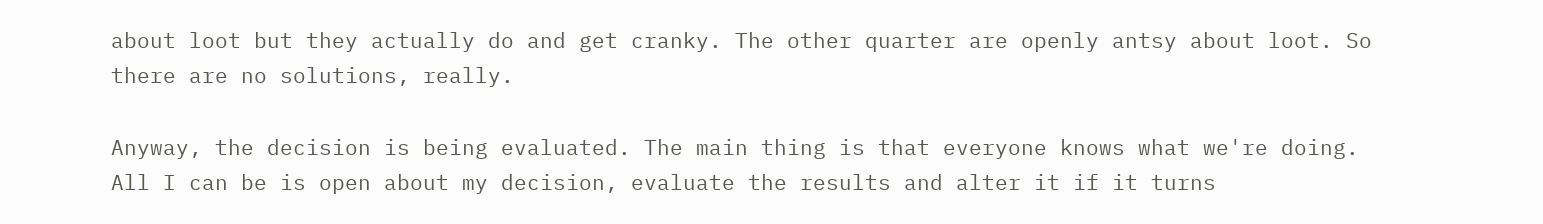about loot but they actually do and get cranky. The other quarter are openly antsy about loot. So there are no solutions, really.

Anyway, the decision is being evaluated. The main thing is that everyone knows what we're doing. All I can be is open about my decision, evaluate the results and alter it if it turns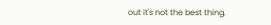out it's not the best thing.